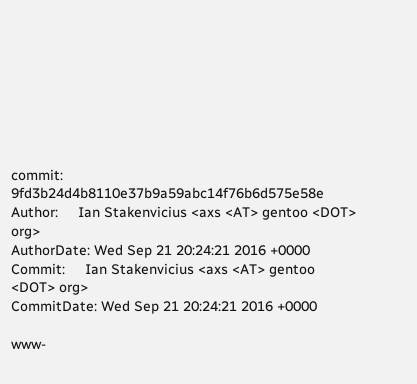commit:     9fd3b24d4b8110e37b9a59abc14f76b6d575e58e
Author:     Ian Stakenvicius <axs <AT> gentoo <DOT> org>
AuthorDate: Wed Sep 21 20:24:21 2016 +0000
Commit:     Ian Stakenvicius <axs <AT> gentoo <DOT> org>
CommitDate: Wed Sep 21 20:24:21 2016 +0000

www-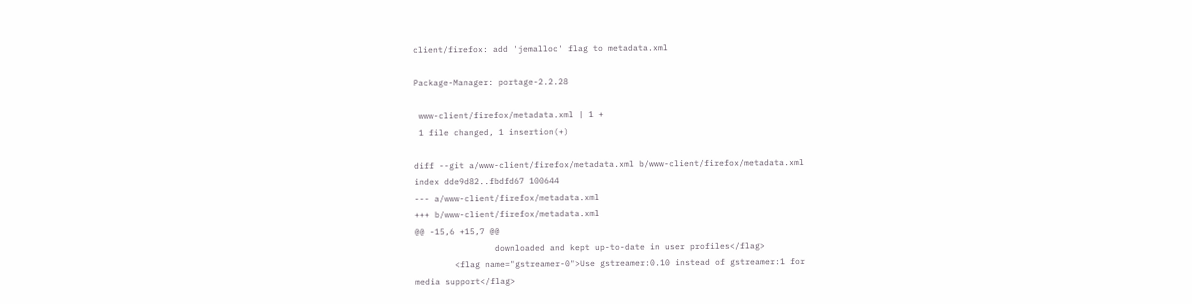client/firefox: add 'jemalloc' flag to metadata.xml

Package-Manager: portage-2.2.28

 www-client/firefox/metadata.xml | 1 +
 1 file changed, 1 insertion(+)

diff --git a/www-client/firefox/metadata.xml b/www-client/firefox/metadata.xml
index dde9d82..fbdfd67 100644
--- a/www-client/firefox/metadata.xml
+++ b/www-client/firefox/metadata.xml
@@ -15,6 +15,7 @@
                downloaded and kept up-to-date in user profiles</flag>
        <flag name="gstreamer-0">Use gstreamer:0.10 instead of gstreamer:1 for
media support</flag>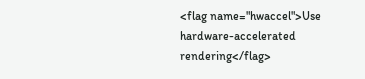<flag name="hwaccel">Use hardware-accelerated rendering</flag>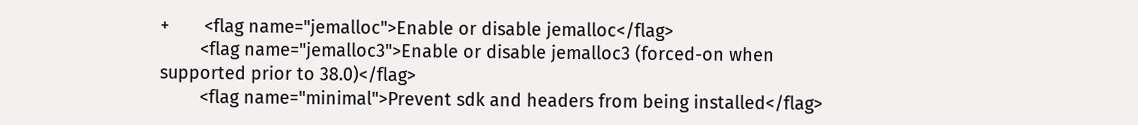+       <flag name="jemalloc">Enable or disable jemalloc</flag>
        <flag name="jemalloc3">Enable or disable jemalloc3 (forced-on when
supported prior to 38.0)</flag>
        <flag name="minimal">Prevent sdk and headers from being installed</flag>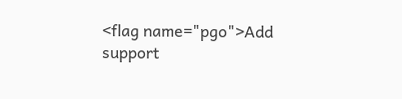<flag name="pgo">Add support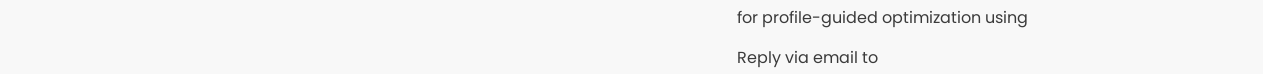for profile-guided optimization using

Reply via email to